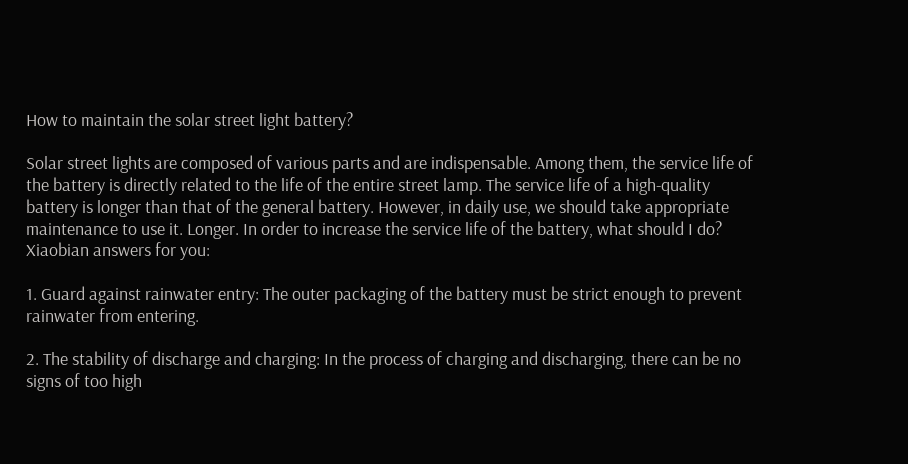How to maintain the solar street light battery?

Solar street lights are composed of various parts and are indispensable. Among them, the service life of the battery is directly related to the life of the entire street lamp. The service life of a high-quality battery is longer than that of the general battery. However, in daily use, we should take appropriate maintenance to use it. Longer. In order to increase the service life of the battery, what should I do? Xiaobian answers for you:

1. Guard against rainwater entry: The outer packaging of the battery must be strict enough to prevent rainwater from entering.

2. The stability of discharge and charging: In the process of charging and discharging, there can be no signs of too high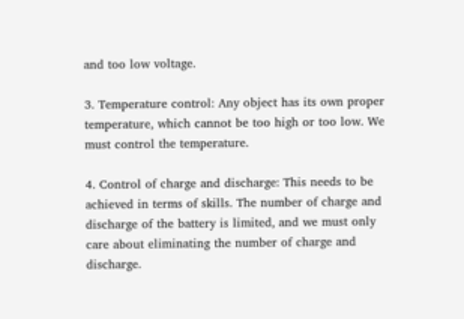and too low voltage.

3. Temperature control: Any object has its own proper temperature, which cannot be too high or too low. We must control the temperature.

4. Control of charge and discharge: This needs to be achieved in terms of skills. The number of charge and discharge of the battery is limited, and we must only care about eliminating the number of charge and discharge.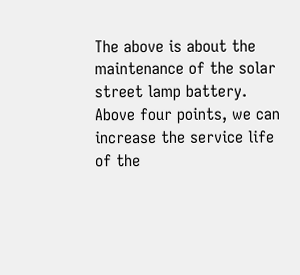The above is about the maintenance of the solar street lamp battery. Above four points, we can increase the service life of the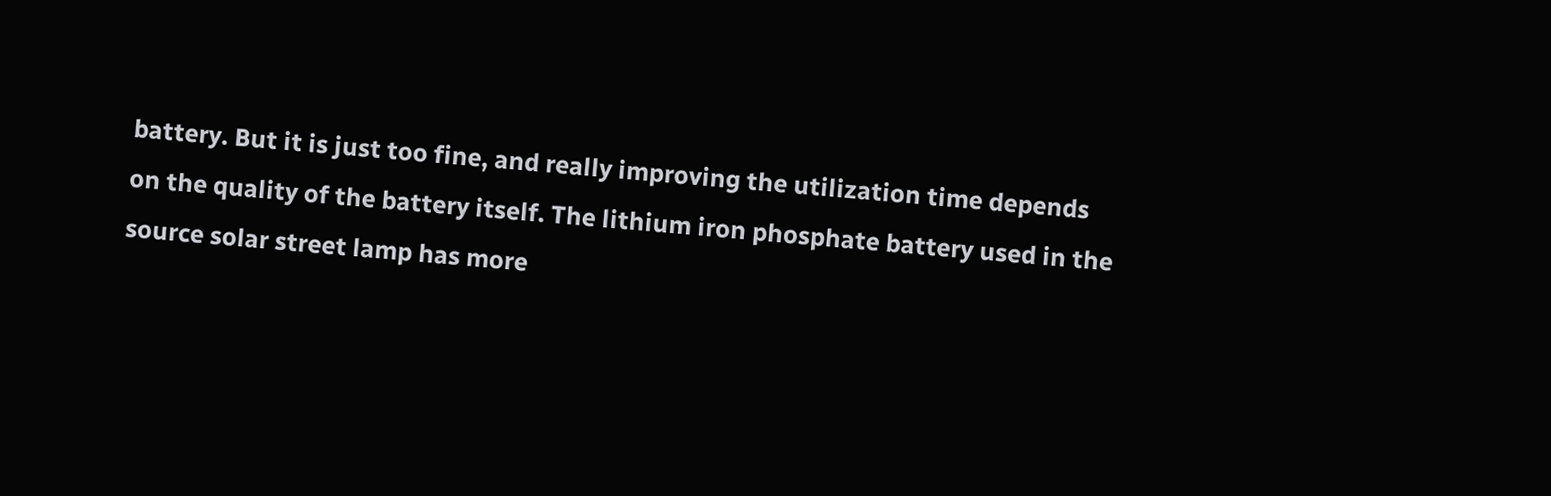battery. But it is just too fine, and really improving the utilization time depends on the quality of the battery itself. The lithium iron phosphate battery used in the source solar street lamp has more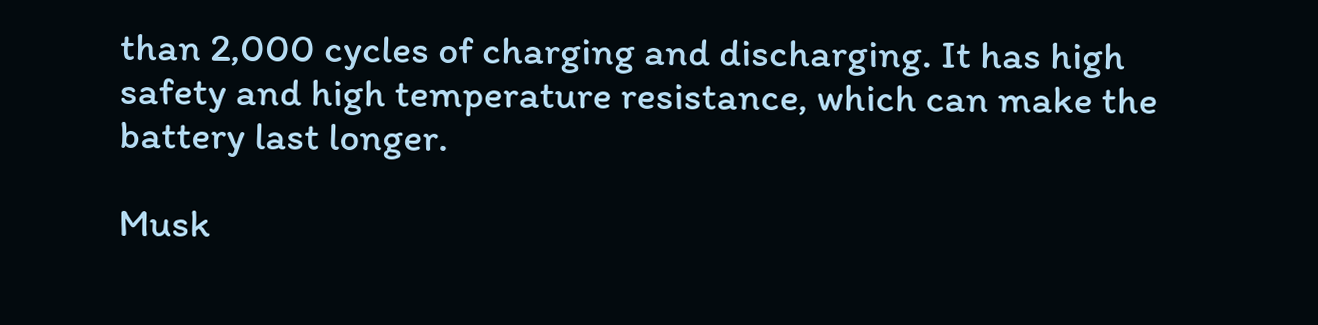than 2,000 cycles of charging and discharging. It has high safety and high temperature resistance, which can make the battery last longer.

Musk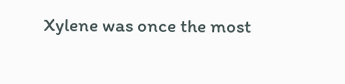Xylene was once the most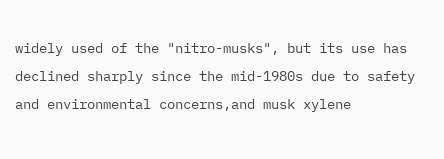widely used of the "nitro-musks", but its use has declined sharply since the mid-1980s due to safety and environmental concerns,and musk xylene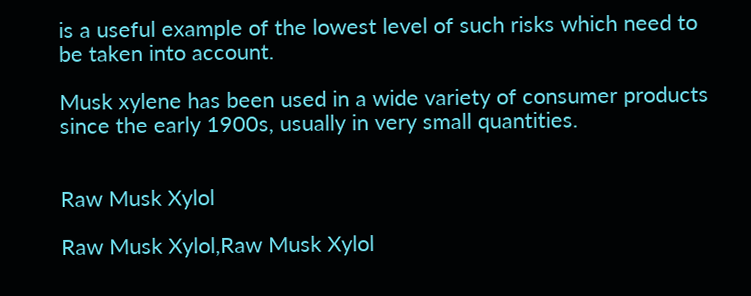is a useful example of the lowest level of such risks which need to be taken into account.

Musk xylene has been used in a wide variety of consumer products since the early 1900s, usually in very small quantities.


Raw Musk Xylol

Raw Musk Xylol,Raw Musk Xylol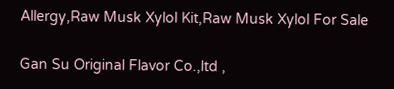Allergy,Raw Musk Xylol Kit,Raw Musk Xylol For Sale

Gan Su Original Flavor Co.,ltd ,